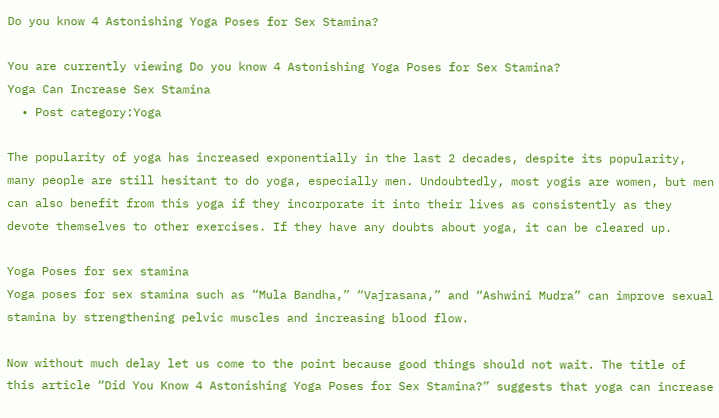Do you know 4 Astonishing Yoga Poses for Sex Stamina?

You are currently viewing Do you know 4 Astonishing Yoga Poses for Sex Stamina?
Yoga Can Increase Sex Stamina
  • Post category:Yoga

The popularity of yoga has increased exponentially in the last 2 decades, despite its popularity, many people are still hesitant to do yoga, especially men. Undoubtedly, most yogis are women, but men can also benefit from this yoga if they incorporate it into their lives as consistently as they devote themselves to other exercises. If they have any doubts about yoga, it can be cleared up.

Yoga Poses for sex stamina
Yoga poses for sex stamina such as “Mula Bandha,” “Vajrasana,” and “Ashwini Mudra” can improve sexual stamina by strengthening pelvic muscles and increasing blood flow.

Now without much delay let us come to the point because good things should not wait. The title of this article “Did You Know 4 Astonishing Yoga Poses for Sex Stamina?” suggests that yoga can increase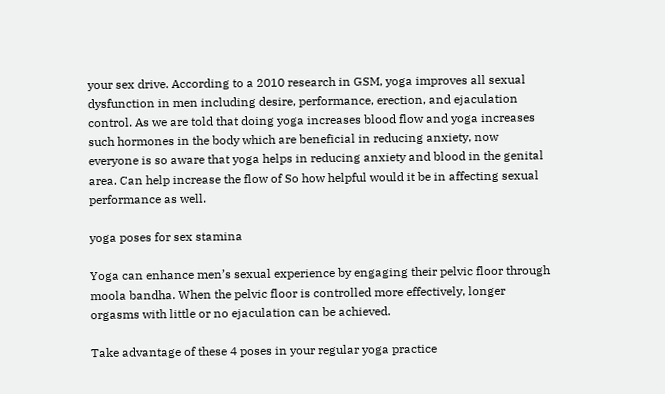your sex drive. According to a 2010 research in GSM, yoga improves all sexual dysfunction in men including desire, performance, erection, and ejaculation control. As we are told that doing yoga increases blood flow and yoga increases such hormones in the body which are beneficial in reducing anxiety, now everyone is so aware that yoga helps in reducing anxiety and blood in the genital area. Can help increase the flow of So how helpful would it be in affecting sexual performance as well.

yoga poses for sex stamina

Yoga can enhance men’s sexual experience by engaging their pelvic floor through moola bandha. When the pelvic floor is controlled more effectively, longer orgasms with little or no ejaculation can be achieved.

Take advantage of these 4 poses in your regular yoga practice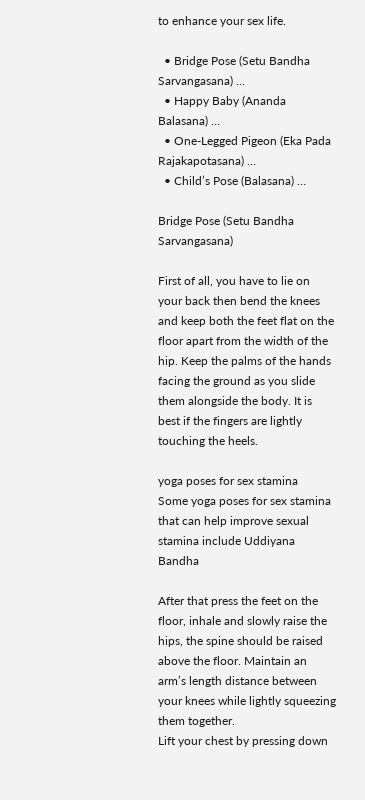to enhance your sex life.

  • Bridge Pose (Setu Bandha Sarvangasana) …
  • Happy Baby (Ananda Balasana) …
  • One-Legged Pigeon (Eka Pada Rajakapotasana) …
  • Child’s Pose (Balasana) …

Bridge Pose (Setu Bandha Sarvangasana)

First of all, you have to lie on your back then bend the knees and keep both the feet flat on the floor apart from the width of the hip. Keep the palms of the hands facing the ground as you slide them alongside the body. It is best if the fingers are lightly touching the heels.

yoga poses for sex stamina
Some yoga poses for sex stamina that can help improve sexual stamina include Uddiyana Bandha

After that press the feet on the floor, inhale and slowly raise the hips, the spine should be raised above the floor. Maintain an arm’s length distance between your knees while lightly squeezing them together.
Lift your chest by pressing down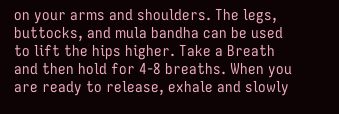on your arms and shoulders. The legs, buttocks, and mula bandha can be used to lift the hips higher. Take a Breath and then hold for 4-8 breaths. When you are ready to release, exhale and slowly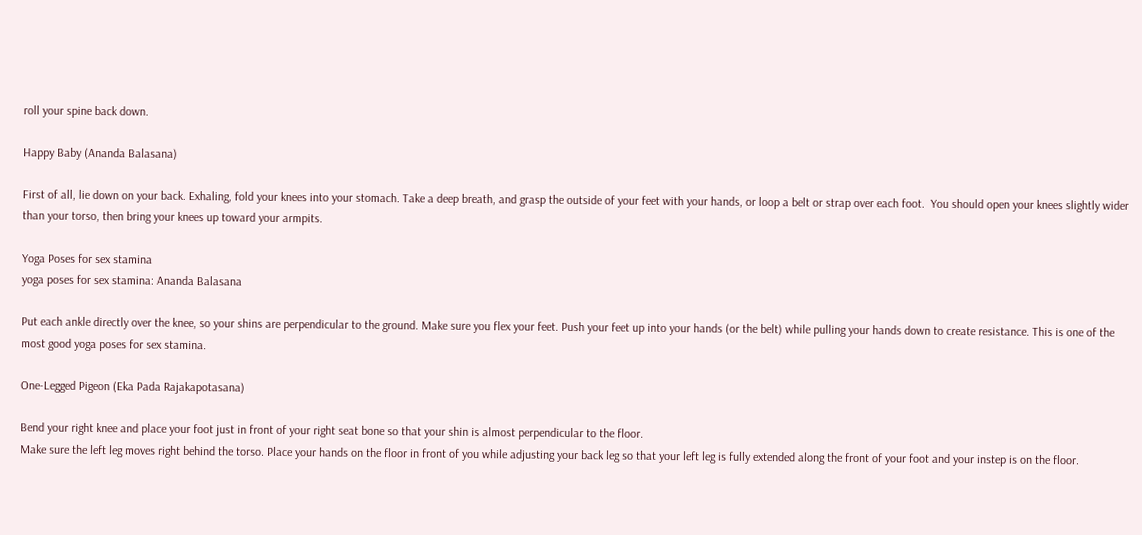roll your spine back down.

Happy Baby (Ananda Balasana)

First of all, lie down on your back. Exhaling, fold your knees into your stomach. Take a deep breath, and grasp the outside of your feet with your hands, or loop a belt or strap over each foot.  You should open your knees slightly wider than your torso, then bring your knees up toward your armpits.

Yoga Poses for sex stamina
yoga poses for sex stamina: Ananda Balasana

Put each ankle directly over the knee, so your shins are perpendicular to the ground. Make sure you flex your feet. Push your feet up into your hands (or the belt) while pulling your hands down to create resistance. This is one of the most good yoga poses for sex stamina.

One-Legged Pigeon (Eka Pada Rajakapotasana)

Bend your right knee and place your foot just in front of your right seat bone so that your shin is almost perpendicular to the floor.
Make sure the left leg moves right behind the torso. Place your hands on the floor in front of you while adjusting your back leg so that your left leg is fully extended along the front of your foot and your instep is on the floor.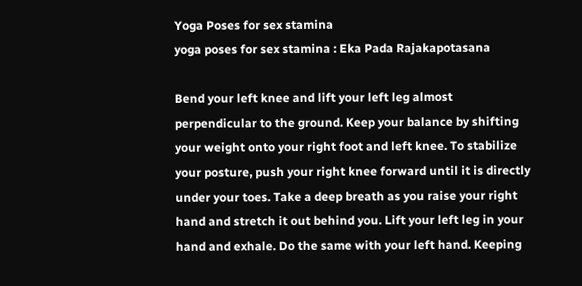Yoga Poses for sex stamina
yoga poses for sex stamina : Eka Pada Rajakapotasana

Bend your left knee and lift your left leg almost perpendicular to the ground. Keep your balance by shifting your weight onto your right foot and left knee. To stabilize your posture, push your right knee forward until it is directly under your toes. Take a deep breath as you raise your right hand and stretch it out behind you. Lift your left leg in your hand and exhale. Do the same with your left hand. Keeping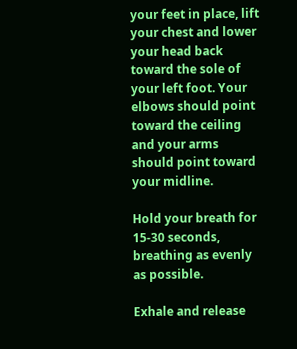your feet in place, lift your chest and lower your head back toward the sole of your left foot. Your elbows should point toward the ceiling and your arms should point toward your midline.

Hold your breath for 15-30 seconds, breathing as evenly as possible.

Exhale and release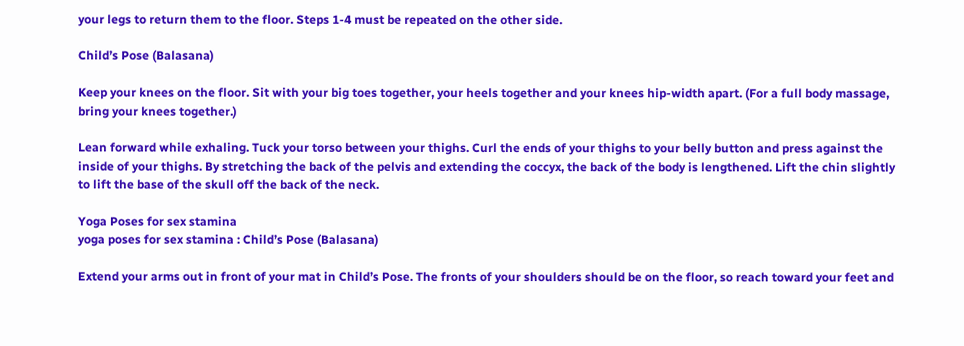your legs to return them to the floor. Steps 1-4 must be repeated on the other side.

Child’s Pose (Balasana)

Keep your knees on the floor. Sit with your big toes together, your heels together and your knees hip-width apart. (For a full body massage, bring your knees together.)

Lean forward while exhaling. Tuck your torso between your thighs. Curl the ends of your thighs to your belly button and press against the inside of your thighs. By stretching the back of the pelvis and extending the coccyx, the back of the body is lengthened. Lift the chin slightly to lift the base of the skull off the back of the neck.

Yoga Poses for sex stamina
yoga poses for sex stamina : Child’s Pose (Balasana)

Extend your arms out in front of your mat in Child’s Pose. The fronts of your shoulders should be on the floor, so reach toward your feet and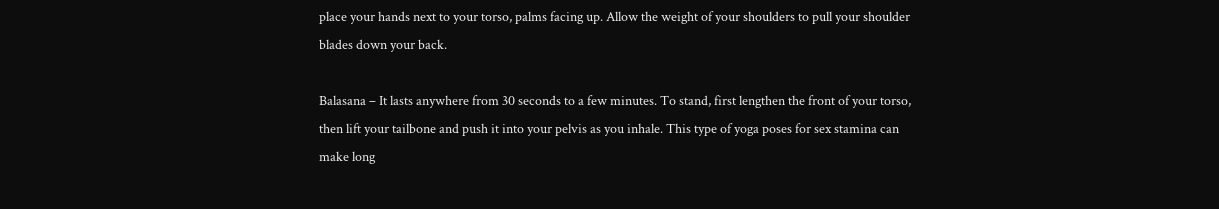place your hands next to your torso, palms facing up. Allow the weight of your shoulders to pull your shoulder blades down your back.

Balasana – It lasts anywhere from 30 seconds to a few minutes. To stand, first lengthen the front of your torso, then lift your tailbone and push it into your pelvis as you inhale. This type of yoga poses for sex stamina can make long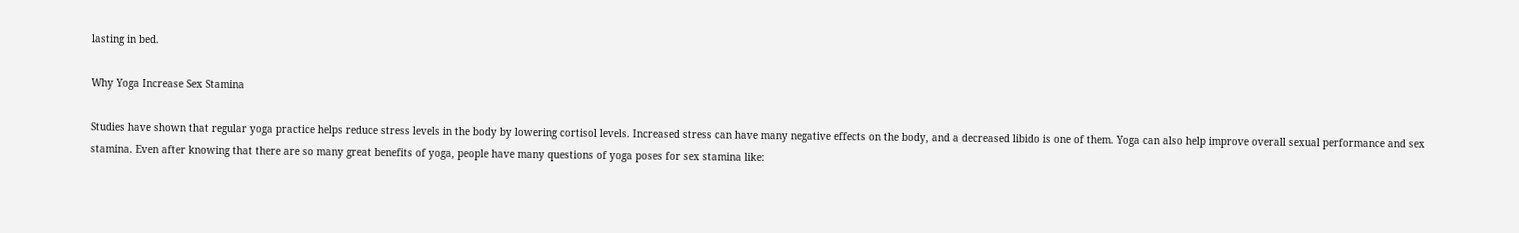lasting in bed.

Why Yoga Increase Sex Stamina

Studies have shown that regular yoga practice helps reduce stress levels in the body by lowering cortisol levels. Increased stress can have many negative effects on the body, and a decreased libido is one of them. Yoga can also help improve overall sexual performance and sex stamina. Even after knowing that there are so many great benefits of yoga, people have many questions of yoga poses for sex stamina like: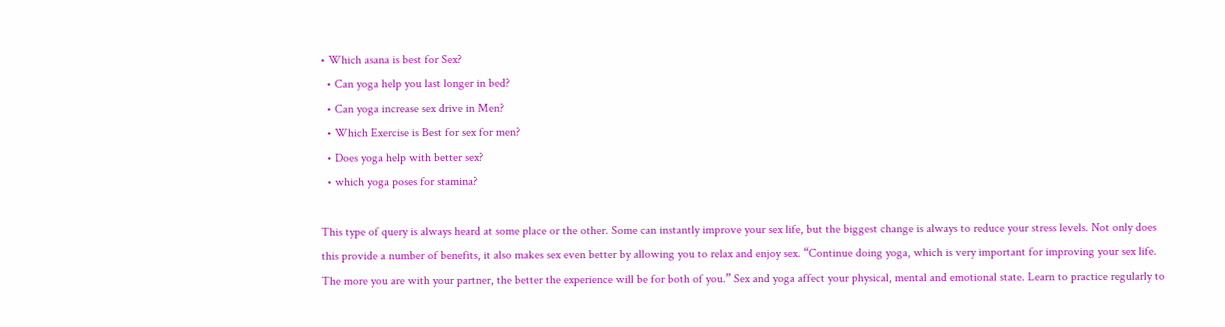• Which asana is best for Sex?
  • Can yoga help you last longer in bed?
  • Can yoga increase sex drive in Men?
  • Which Exercise is Best for sex for men?
  • Does yoga help with better sex?
  • which yoga poses for stamina?

This type of query is always heard at some place or the other. Some can instantly improve your sex life, but the biggest change is always to reduce your stress levels. Not only does this provide a number of benefits, it also makes sex even better by allowing you to relax and enjoy sex. “Continue doing yoga, which is very important for improving your sex life. The more you are with your partner, the better the experience will be for both of you.” Sex and yoga affect your physical, mental and emotional state. Learn to practice regularly to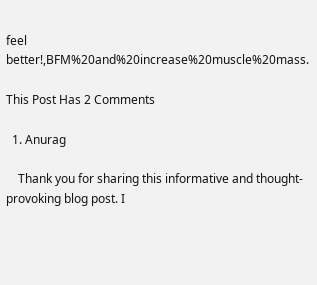feel better!,BFM%20and%20increase%20muscle%20mass.

This Post Has 2 Comments

  1. Anurag

    Thank you for sharing this informative and thought-provoking blog post. I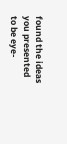found the ideas you presented to be eye-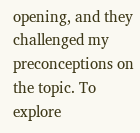opening, and they challenged my preconceptions on the topic. To explore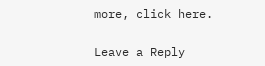more, click here.

Leave a Reply